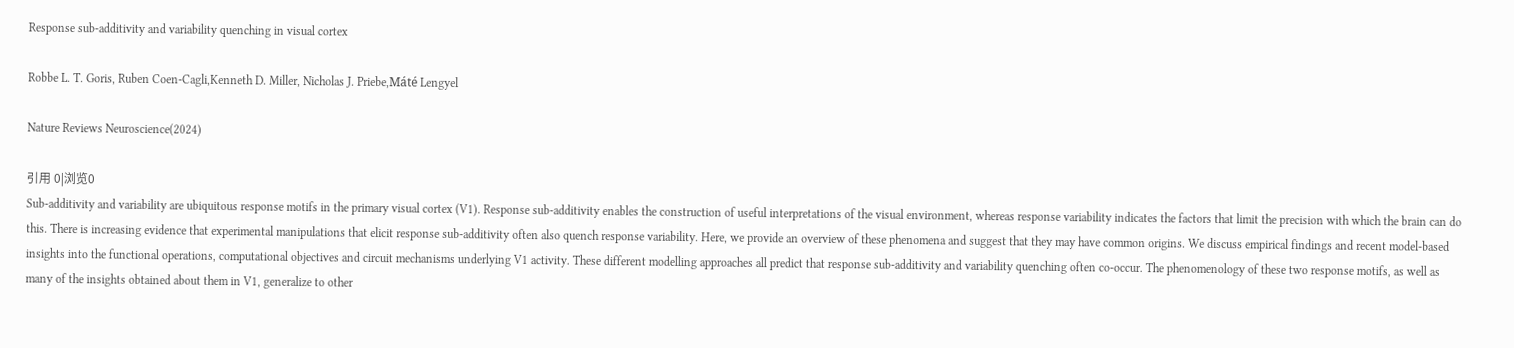Response sub-additivity and variability quenching in visual cortex

Robbe L. T. Goris, Ruben Coen-Cagli,Kenneth D. Miller, Nicholas J. Priebe,Máté Lengyel

Nature Reviews Neuroscience(2024)

引用 0|浏览0
Sub-additivity and variability are ubiquitous response motifs in the primary visual cortex (V1). Response sub-additivity enables the construction of useful interpretations of the visual environment, whereas response variability indicates the factors that limit the precision with which the brain can do this. There is increasing evidence that experimental manipulations that elicit response sub-additivity often also quench response variability. Here, we provide an overview of these phenomena and suggest that they may have common origins. We discuss empirical findings and recent model-based insights into the functional operations, computational objectives and circuit mechanisms underlying V1 activity. These different modelling approaches all predict that response sub-additivity and variability quenching often co-occur. The phenomenology of these two response motifs, as well as many of the insights obtained about them in V1, generalize to other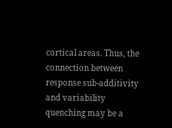cortical areas. Thus, the connection between response sub-additivity and variability quenching may be a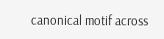canonical motif across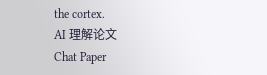the cortex.
AI 理解论文
Chat Paper